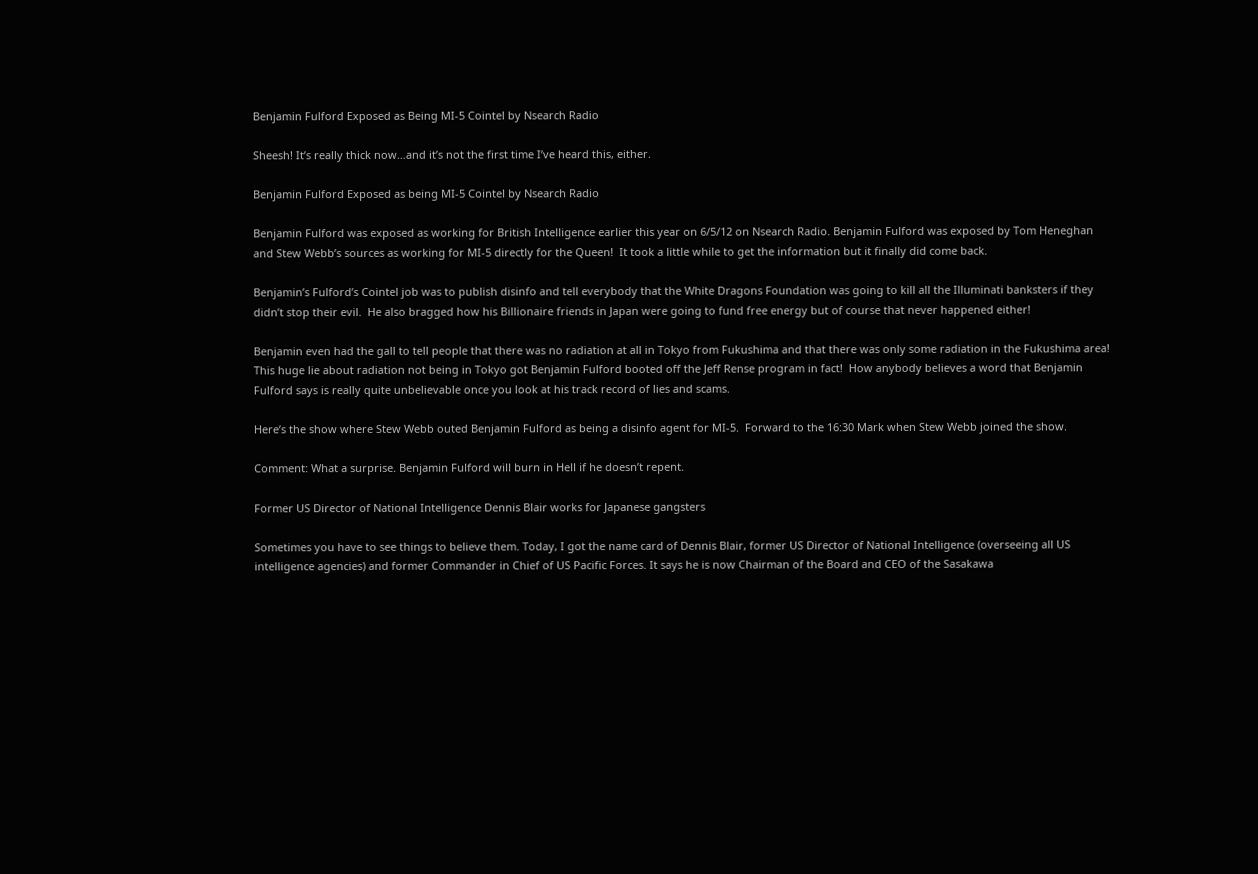Benjamin Fulford Exposed as Being MI-5 Cointel by Nsearch Radio

Sheesh! It’s really thick now…and it’s not the first time I’ve heard this, either.

Benjamin Fulford Exposed as being MI-5 Cointel by Nsearch Radio

Benjamin Fulford was exposed as working for British Intelligence earlier this year on 6/5/12 on Nsearch Radio. Benjamin Fulford was exposed by Tom Heneghan and Stew Webb’s sources as working for MI-5 directly for the Queen!  It took a little while to get the information but it finally did come back.

Benjamin’s Fulford’s Cointel job was to publish disinfo and tell everybody that the White Dragons Foundation was going to kill all the Illuminati banksters if they didn’t stop their evil.  He also bragged how his Billionaire friends in Japan were going to fund free energy but of course that never happened either!

Benjamin even had the gall to tell people that there was no radiation at all in Tokyo from Fukushima and that there was only some radiation in the Fukushima area!  This huge lie about radiation not being in Tokyo got Benjamin Fulford booted off the Jeff Rense program in fact!  How anybody believes a word that Benjamin Fulford says is really quite unbelievable once you look at his track record of lies and scams.

Here’s the show where Stew Webb outed Benjamin Fulford as being a disinfo agent for MI-5.  Forward to the 16:30 Mark when Stew Webb joined the show.

Comment: What a surprise. Benjamin Fulford will burn in Hell if he doesn’t repent.

Former US Director of National Intelligence Dennis Blair works for Japanese gangsters

Sometimes you have to see things to believe them. Today, I got the name card of Dennis Blair, former US Director of National Intelligence (overseeing all US intelligence agencies) and former Commander in Chief of US Pacific Forces. It says he is now Chairman of the Board and CEO of the Sasakawa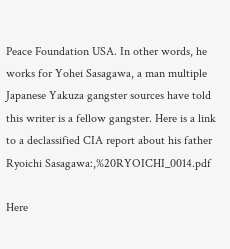Peace Foundation USA. In other words, he works for Yohei Sasagawa, a man multiple Japanese Yakuza gangster sources have told this writer is a fellow gangster. Here is a link to a declassified CIA report about his father Ryoichi Sasagawa:,%20RYOICHI_0014.pdf

Here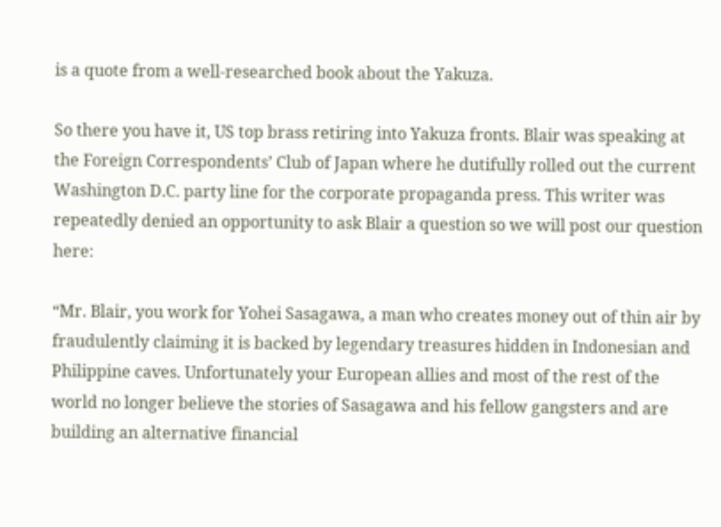is a quote from a well-researched book about the Yakuza.

So there you have it, US top brass retiring into Yakuza fronts. Blair was speaking at the Foreign Correspondents’ Club of Japan where he dutifully rolled out the current Washington D.C. party line for the corporate propaganda press. This writer was repeatedly denied an opportunity to ask Blair a question so we will post our question here:

“Mr. Blair, you work for Yohei Sasagawa, a man who creates money out of thin air by fraudulently claiming it is backed by legendary treasures hidden in Indonesian and Philippine caves. Unfortunately your European allies and most of the rest of the world no longer believe the stories of Sasagawa and his fellow gangsters and are building an alternative financial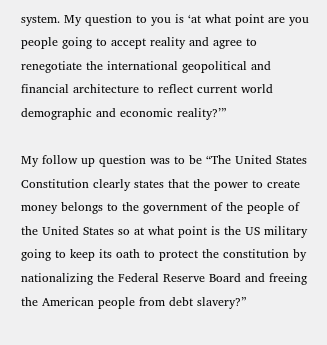system. My question to you is ‘at what point are you people going to accept reality and agree to renegotiate the international geopolitical and financial architecture to reflect current world demographic and economic reality?’”

My follow up question was to be “The United States Constitution clearly states that the power to create money belongs to the government of the people of the United States so at what point is the US military going to keep its oath to protect the constitution by nationalizing the Federal Reserve Board and freeing the American people from debt slavery?”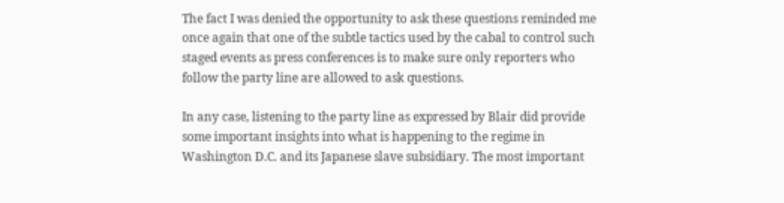The fact I was denied the opportunity to ask these questions reminded me once again that one of the subtle tactics used by the cabal to control such staged events as press conferences is to make sure only reporters who follow the party line are allowed to ask questions.

In any case, listening to the party line as expressed by Blair did provide some important insights into what is happening to the regime in Washington D.C. and its Japanese slave subsidiary. The most important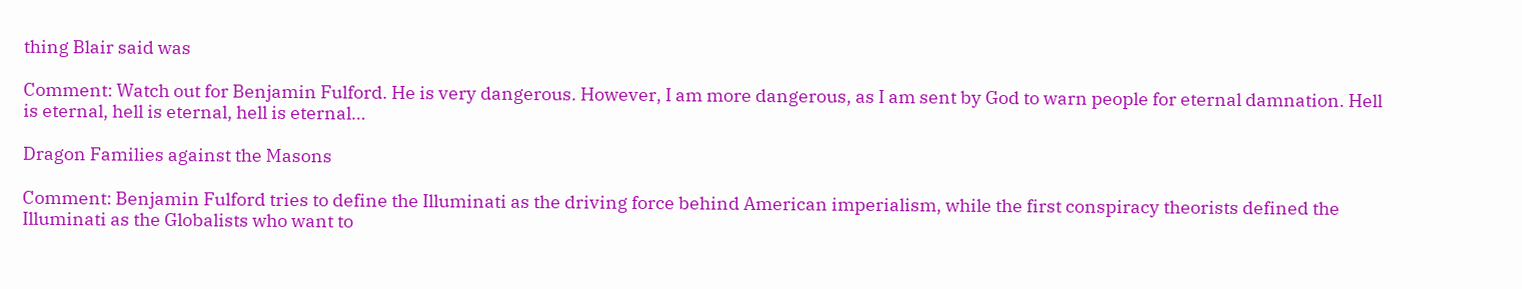thing Blair said was

Comment: Watch out for Benjamin Fulford. He is very dangerous. However, I am more dangerous, as I am sent by God to warn people for eternal damnation. Hell is eternal, hell is eternal, hell is eternal…

Dragon Families against the Masons

Comment: Benjamin Fulford tries to define the Illuminati as the driving force behind American imperialism, while the first conspiracy theorists defined the Illuminati as the Globalists who want to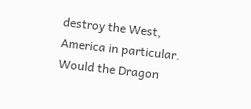destroy the West, America in particular. Would the Dragon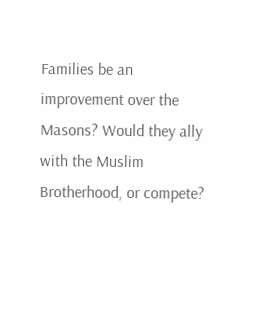Families be an improvement over the Masons? Would they ally with the Muslim Brotherhood, or compete?